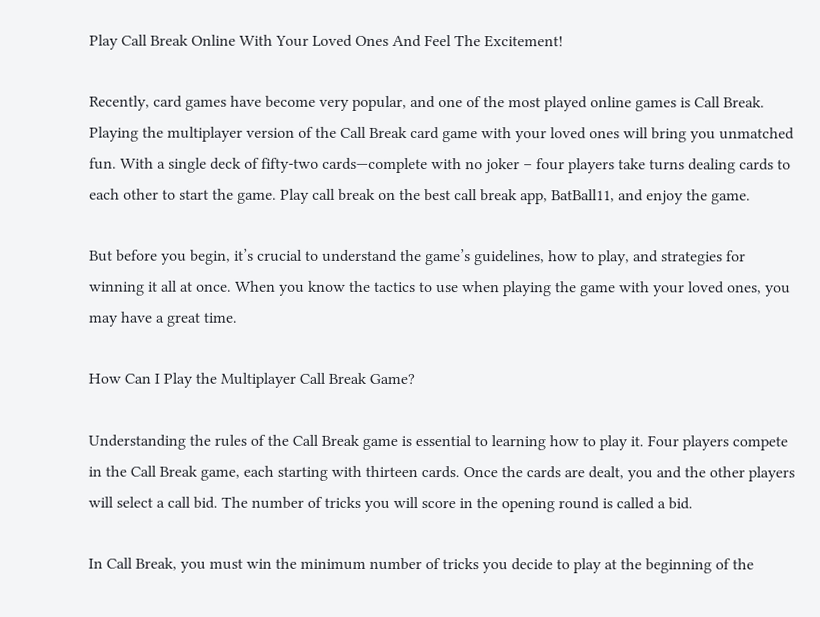Play Call Break Online With Your Loved Ones And Feel The Excitement!

Recently, card games have become very popular, and one of the most played online games is Call Break. Playing the multiplayer version of the Call Break card game with your loved ones will bring you unmatched fun. With a single deck of fifty-two cards—complete with no joker – four players take turns dealing cards to each other to start the game. Play call break on the best call break app, BatBall11, and enjoy the game.

But before you begin, it’s crucial to understand the game’s guidelines, how to play, and strategies for winning it all at once. When you know the tactics to use when playing the game with your loved ones, you may have a great time.

How Can I Play the Multiplayer Call Break Game?

Understanding the rules of the Call Break game is essential to learning how to play it. Four players compete in the Call Break game, each starting with thirteen cards. Once the cards are dealt, you and the other players will select a call bid. The number of tricks you will score in the opening round is called a bid.

In Call Break, you must win the minimum number of tricks you decide to play at the beginning of the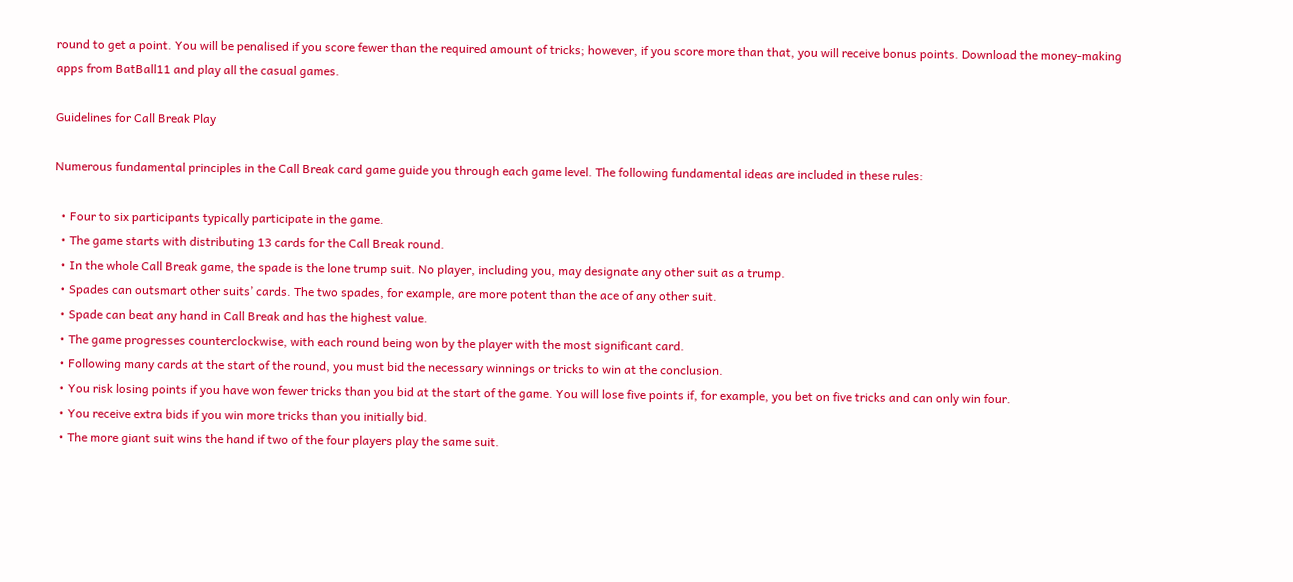round to get a point. You will be penalised if you score fewer than the required amount of tricks; however, if you score more than that, you will receive bonus points. Download the money-making apps from BatBall11 and play all the casual games.

Guidelines for Call Break Play

Numerous fundamental principles in the Call Break card game guide you through each game level. The following fundamental ideas are included in these rules:

  • Four to six participants typically participate in the game.
  • The game starts with distributing 13 cards for the Call Break round.
  • In the whole Call Break game, the spade is the lone trump suit. No player, including you, may designate any other suit as a trump.
  • Spades can outsmart other suits’ cards. The two spades, for example, are more potent than the ace of any other suit.
  • Spade can beat any hand in Call Break and has the highest value.
  • The game progresses counterclockwise, with each round being won by the player with the most significant card.
  • Following many cards at the start of the round, you must bid the necessary winnings or tricks to win at the conclusion.
  • You risk losing points if you have won fewer tricks than you bid at the start of the game. You will lose five points if, for example, you bet on five tricks and can only win four.
  • You receive extra bids if you win more tricks than you initially bid.
  • The more giant suit wins the hand if two of the four players play the same suit.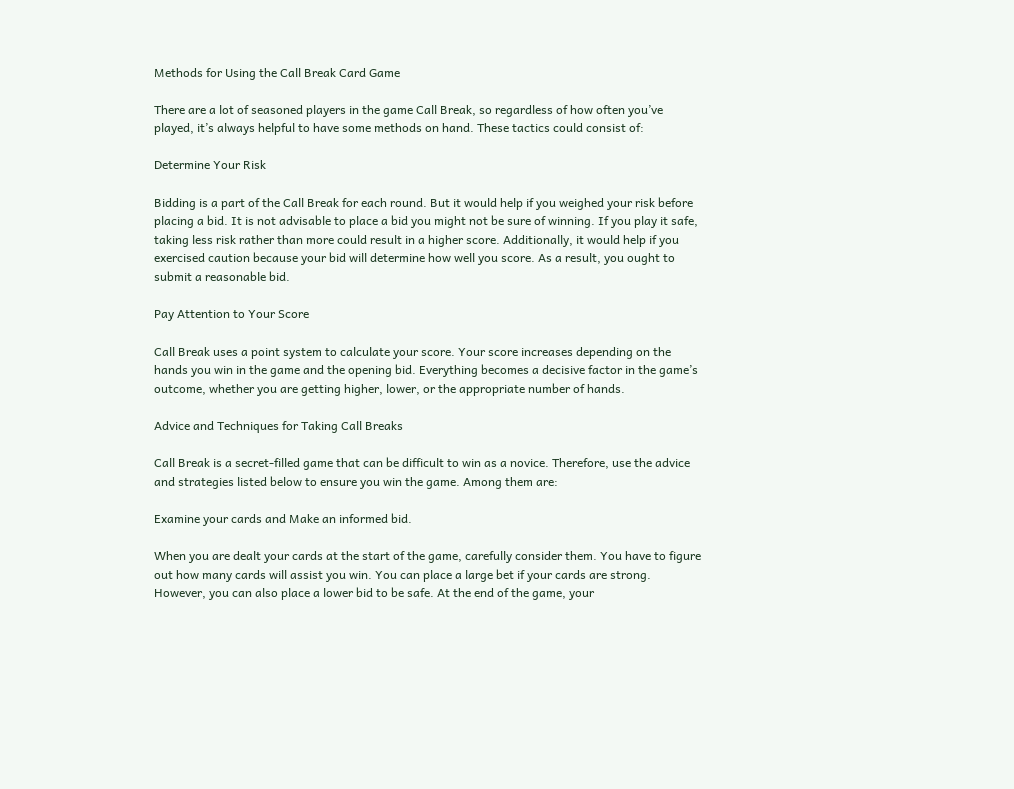Methods for Using the Call Break Card Game

There are a lot of seasoned players in the game Call Break, so regardless of how often you’ve played, it’s always helpful to have some methods on hand. These tactics could consist of:

Determine Your Risk

Bidding is a part of the Call Break for each round. But it would help if you weighed your risk before placing a bid. It is not advisable to place a bid you might not be sure of winning. If you play it safe, taking less risk rather than more could result in a higher score. Additionally, it would help if you exercised caution because your bid will determine how well you score. As a result, you ought to submit a reasonable bid.

Pay Attention to Your Score

Call Break uses a point system to calculate your score. Your score increases depending on the hands you win in the game and the opening bid. Everything becomes a decisive factor in the game’s outcome, whether you are getting higher, lower, or the appropriate number of hands.

Advice and Techniques for Taking Call Breaks

Call Break is a secret-filled game that can be difficult to win as a novice. Therefore, use the advice and strategies listed below to ensure you win the game. Among them are:

Examine your cards and Make an informed bid.

When you are dealt your cards at the start of the game, carefully consider them. You have to figure out how many cards will assist you win. You can place a large bet if your cards are strong. However, you can also place a lower bid to be safe. At the end of the game, your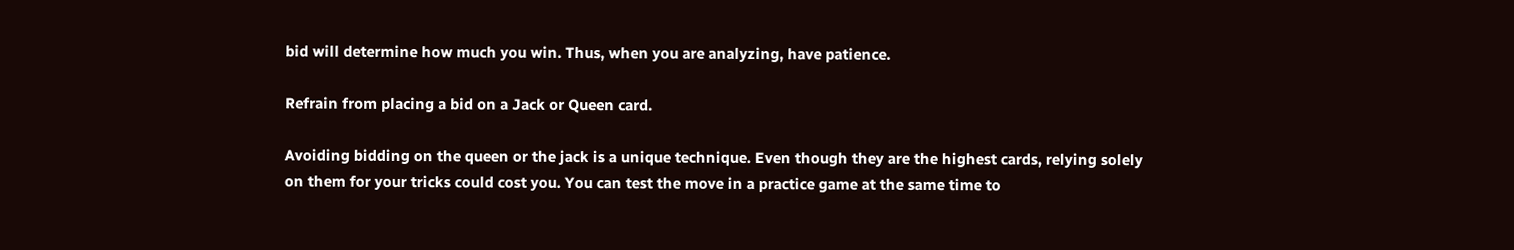bid will determine how much you win. Thus, when you are analyzing, have patience.

Refrain from placing a bid on a Jack or Queen card.

Avoiding bidding on the queen or the jack is a unique technique. Even though they are the highest cards, relying solely on them for your tricks could cost you. You can test the move in a practice game at the same time to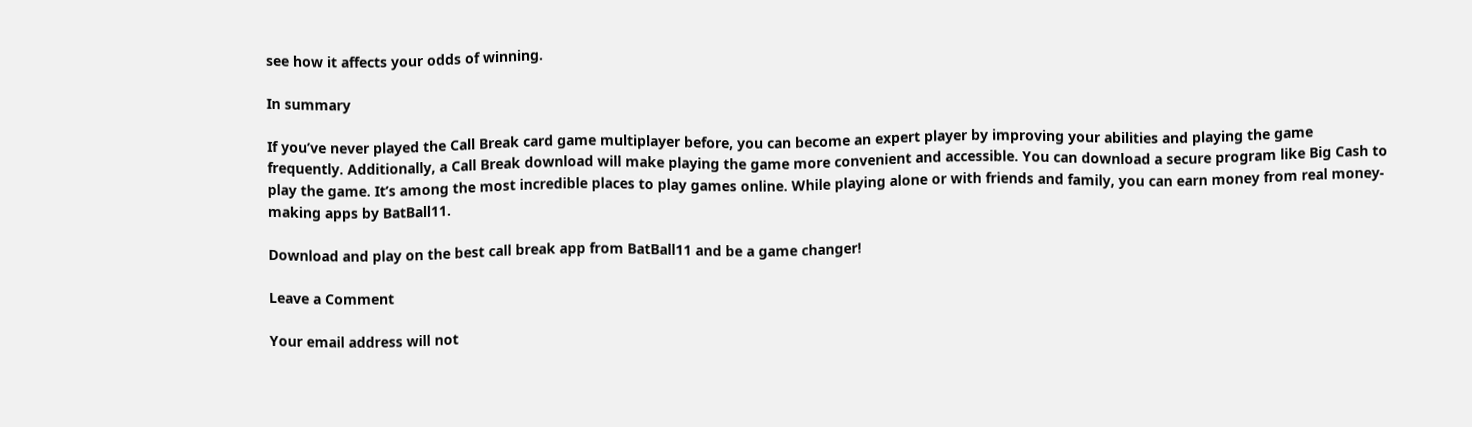see how it affects your odds of winning.

In summary

If you’ve never played the Call Break card game multiplayer before, you can become an expert player by improving your abilities and playing the game frequently. Additionally, a Call Break download will make playing the game more convenient and accessible. You can download a secure program like Big Cash to play the game. It’s among the most incredible places to play games online. While playing alone or with friends and family, you can earn money from real money-making apps by BatBall11.

Download and play on the best call break app from BatBall11 and be a game changer!

Leave a Comment

Your email address will not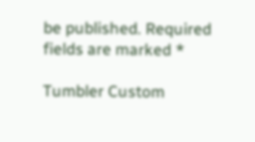be published. Required fields are marked *

Tumbler Custom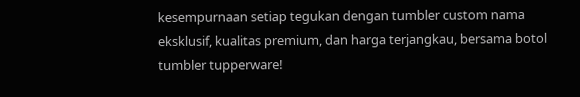kesempurnaan setiap tegukan dengan tumbler custom nama eksklusif, kualitas premium, dan harga terjangkau, bersama botol tumbler tupperware!